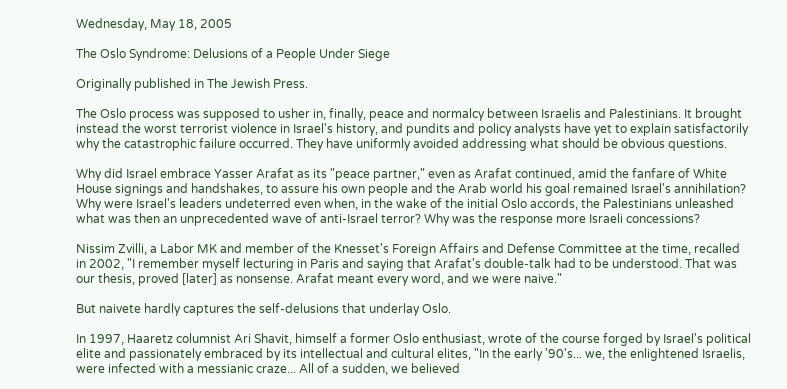Wednesday, May 18, 2005

The Oslo Syndrome: Delusions of a People Under Siege

Originally published in The Jewish Press.

The Oslo process was supposed to usher in, finally, peace and normalcy between Israelis and Palestinians. It brought instead the worst terrorist violence in Israel's history, and pundits and policy analysts have yet to explain satisfactorily why the catastrophic failure occurred. They have uniformly avoided addressing what should be obvious questions.

Why did Israel embrace Yasser Arafat as its "peace partner," even as Arafat continued, amid the fanfare of White House signings and handshakes, to assure his own people and the Arab world his goal remained Israel's annihilation? Why were Israel's leaders undeterred even when, in the wake of the initial Oslo accords, the Palestinians unleashed what was then an unprecedented wave of anti-Israel terror? Why was the response more Israeli concessions?

Nissim Zvilli, a Labor MK and member of the Knesset's Foreign Affairs and Defense Committee at the time, recalled in 2002, "I remember myself lecturing in Paris and saying that Arafat's double-talk had to be understood. That was our thesis, proved [later] as nonsense. Arafat meant every word, and we were naive."

But naivete hardly captures the self-delusions that underlay Oslo.

In 1997, Haaretz columnist Ari Shavit, himself a former Oslo enthusiast, wrote of the course forged by Israel's political elite and passionately embraced by its intellectual and cultural elites, "In the early '90's... we, the enlightened Israelis, were infected with a messianic craze... All of a sudden, we believed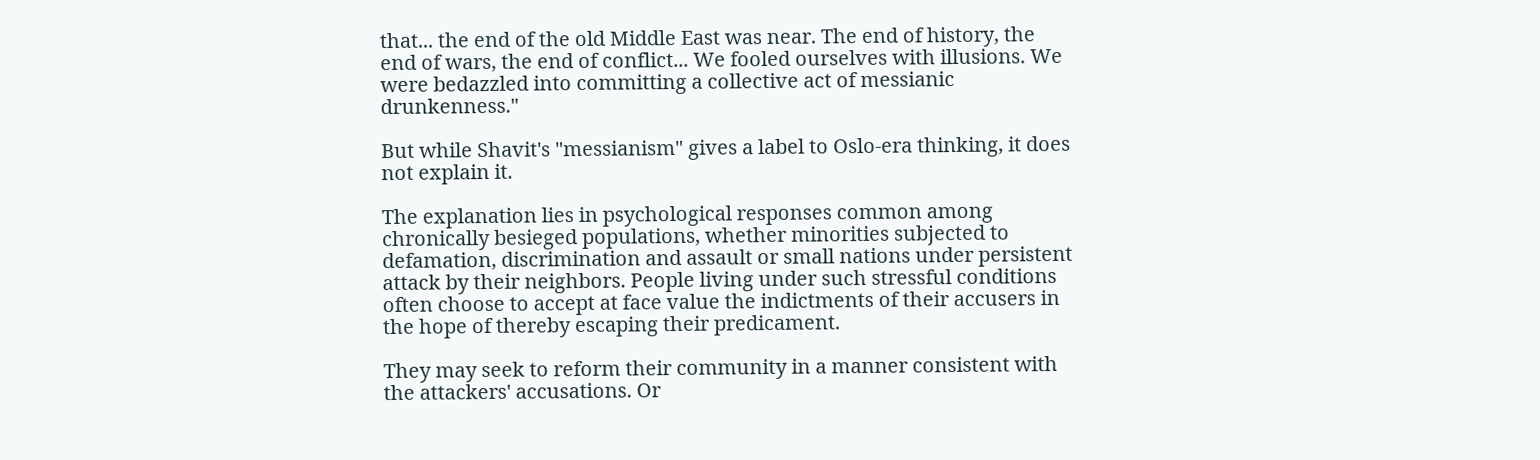that... the end of the old Middle East was near. The end of history, the end of wars, the end of conflict... We fooled ourselves with illusions. We were bedazzled into committing a collective act of messianic drunkenness."

But while Shavit's "messianism" gives a label to Oslo-era thinking, it does not explain it.

The explanation lies in psychological responses common among chronically besieged populations, whether minorities subjected to defamation, discrimination and assault or small nations under persistent attack by their neighbors. People living under such stressful conditions often choose to accept at face value the indictments of their accusers in the hope of thereby escaping their predicament.

They may seek to reform their community in a manner consistent with the attackers' accusations. Or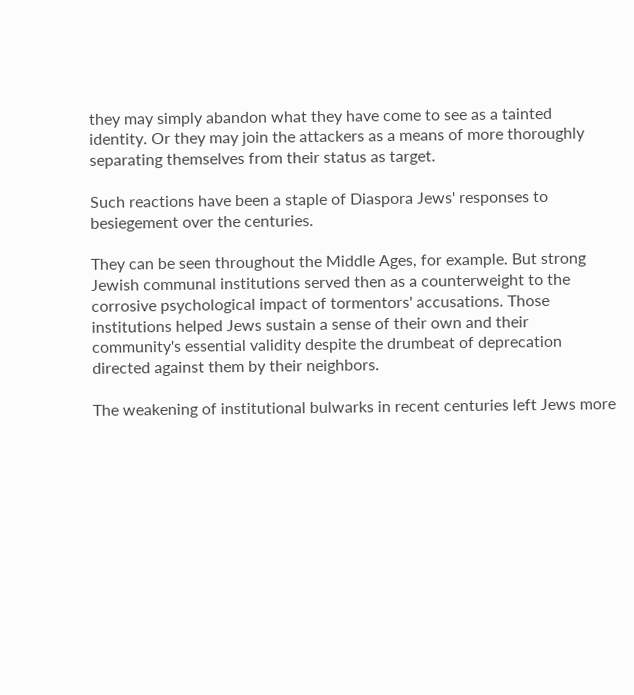they may simply abandon what they have come to see as a tainted identity. Or they may join the attackers as a means of more thoroughly separating themselves from their status as target.

Such reactions have been a staple of Diaspora Jews' responses to besiegement over the centuries.

They can be seen throughout the Middle Ages, for example. But strong Jewish communal institutions served then as a counterweight to the corrosive psychological impact of tormentors' accusations. Those institutions helped Jews sustain a sense of their own and their community's essential validity despite the drumbeat of deprecation directed against them by their neighbors.

The weakening of institutional bulwarks in recent centuries left Jews more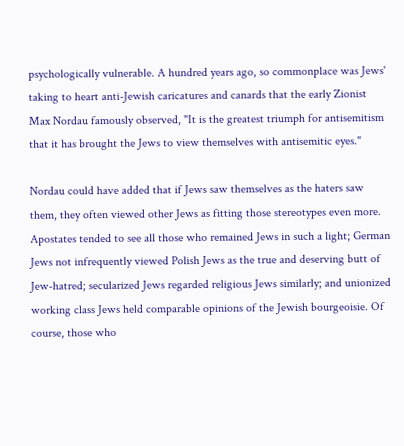psychologically vulnerable. A hundred years ago, so commonplace was Jews' taking to heart anti-Jewish caricatures and canards that the early Zionist Max Nordau famously observed, "It is the greatest triumph for antisemitism that it has brought the Jews to view themselves with antisemitic eyes."

Nordau could have added that if Jews saw themselves as the haters saw them, they often viewed other Jews as fitting those stereotypes even more. Apostates tended to see all those who remained Jews in such a light; German Jews not infrequently viewed Polish Jews as the true and deserving butt of Jew-hatred; secularized Jews regarded religious Jews similarly; and unionized working class Jews held comparable opinions of the Jewish bourgeoisie. Of course, those who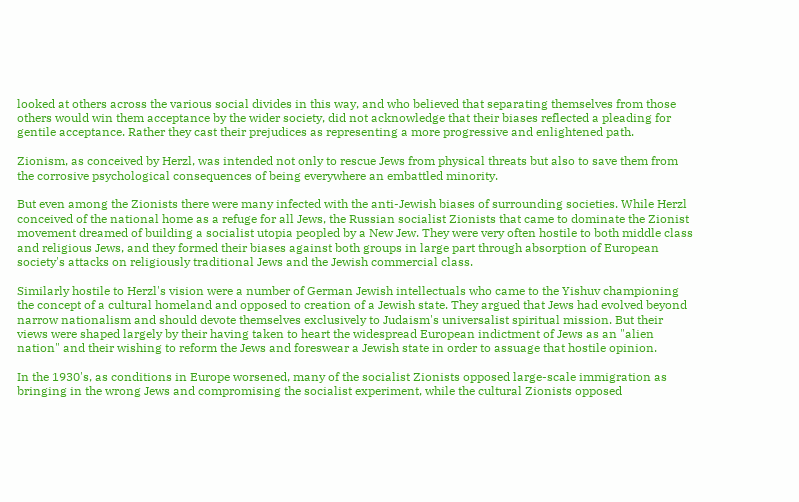looked at others across the various social divides in this way, and who believed that separating themselves from those others would win them acceptance by the wider society, did not acknowledge that their biases reflected a pleading for gentile acceptance. Rather they cast their prejudices as representing a more progressive and enlightened path.

Zionism, as conceived by Herzl, was intended not only to rescue Jews from physical threats but also to save them from the corrosive psychological consequences of being everywhere an embattled minority.

But even among the Zionists there were many infected with the anti-Jewish biases of surrounding societies. While Herzl conceived of the national home as a refuge for all Jews, the Russian socialist Zionists that came to dominate the Zionist movement dreamed of building a socialist utopia peopled by a New Jew. They were very often hostile to both middle class and religious Jews, and they formed their biases against both groups in large part through absorption of European society's attacks on religiously traditional Jews and the Jewish commercial class.

Similarly hostile to Herzl's vision were a number of German Jewish intellectuals who came to the Yishuv championing the concept of a cultural homeland and opposed to creation of a Jewish state. They argued that Jews had evolved beyond narrow nationalism and should devote themselves exclusively to Judaism's universalist spiritual mission. But their views were shaped largely by their having taken to heart the widespread European indictment of Jews as an "alien nation" and their wishing to reform the Jews and foreswear a Jewish state in order to assuage that hostile opinion.

In the 1930's, as conditions in Europe worsened, many of the socialist Zionists opposed large-scale immigration as bringing in the wrong Jews and compromising the socialist experiment, while the cultural Zionists opposed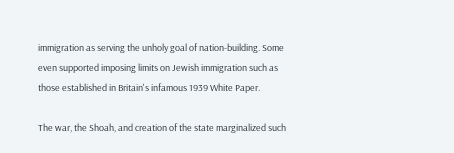immigration as serving the unholy goal of nation-building. Some even supported imposing limits on Jewish immigration such as those established in Britain's infamous 1939 White Paper.

The war, the Shoah, and creation of the state marginalized such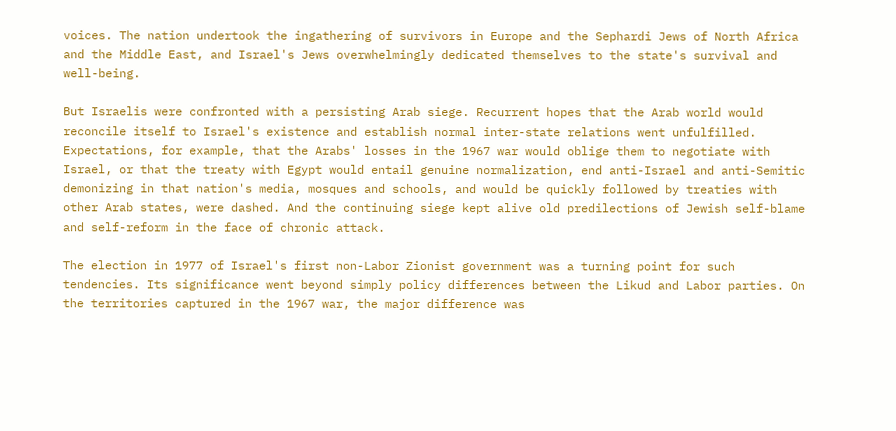voices. The nation undertook the ingathering of survivors in Europe and the Sephardi Jews of North Africa and the Middle East, and Israel's Jews overwhelmingly dedicated themselves to the state's survival and well-being.

But Israelis were confronted with a persisting Arab siege. Recurrent hopes that the Arab world would reconcile itself to Israel's existence and establish normal inter-state relations went unfulfilled. Expectations, for example, that the Arabs' losses in the 1967 war would oblige them to negotiate with Israel, or that the treaty with Egypt would entail genuine normalization, end anti-Israel and anti-Semitic demonizing in that nation's media, mosques and schools, and would be quickly followed by treaties with other Arab states, were dashed. And the continuing siege kept alive old predilections of Jewish self-blame and self-reform in the face of chronic attack.

The election in 1977 of Israel's first non-Labor Zionist government was a turning point for such tendencies. Its significance went beyond simply policy differences between the Likud and Labor parties. On the territories captured in the 1967 war, the major difference was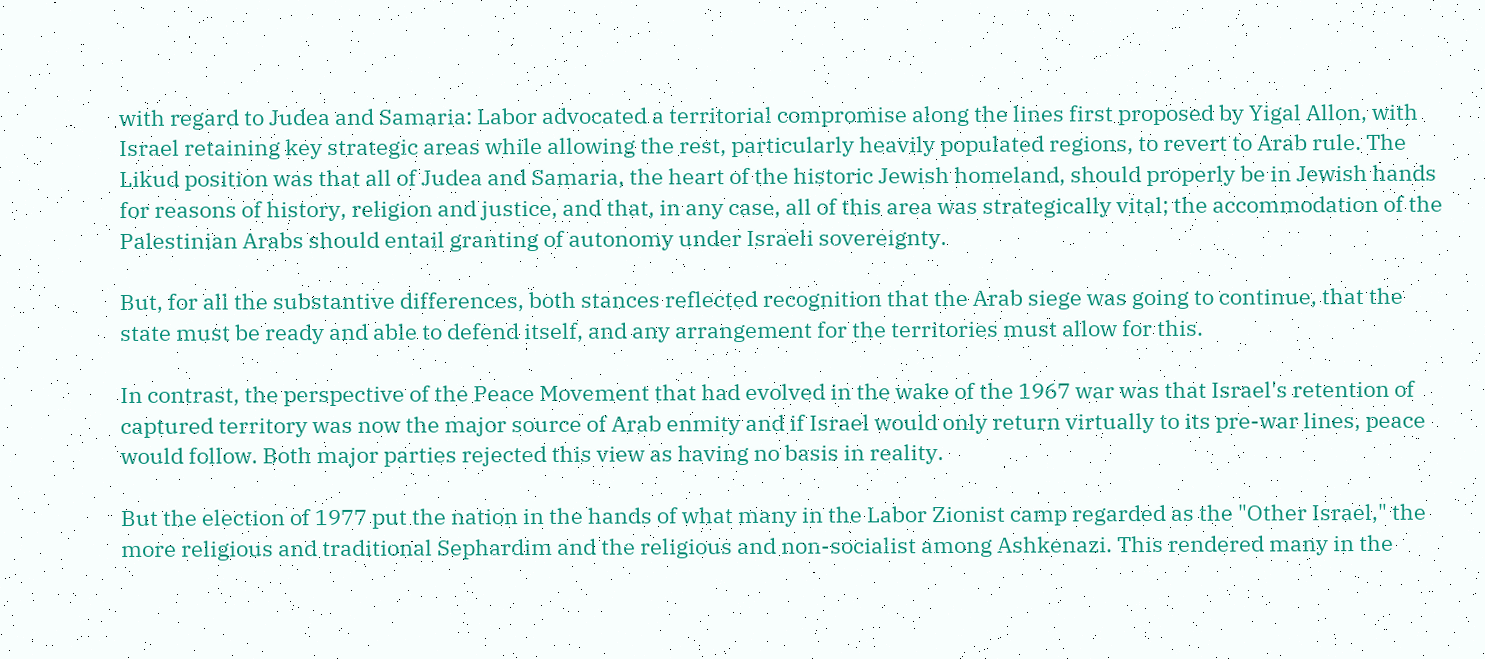with regard to Judea and Samaria: Labor advocated a territorial compromise along the lines first proposed by Yigal Allon, with Israel retaining key strategic areas while allowing the rest, particularly heavily populated regions, to revert to Arab rule. The Likud position was that all of Judea and Samaria, the heart of the historic Jewish homeland, should properly be in Jewish hands for reasons of history, religion and justice, and that, in any case, all of this area was strategically vital; the accommodation of the Palestinian Arabs should entail granting of autonomy under Israeli sovereignty.

But, for all the substantive differences, both stances reflected recognition that the Arab siege was going to continue, that the state must be ready and able to defend itself, and any arrangement for the territories must allow for this.

In contrast, the perspective of the Peace Movement that had evolved in the wake of the 1967 war was that Israel's retention of captured territory was now the major source of Arab enmity and if Israel would only return virtually to its pre-war lines, peace would follow. Both major parties rejected this view as having no basis in reality.

But the election of 1977 put the nation in the hands of what many in the Labor Zionist camp regarded as the "Other Israel," the more religious and traditional Sephardim and the religious and non-socialist among Ashkenazi. This rendered many in the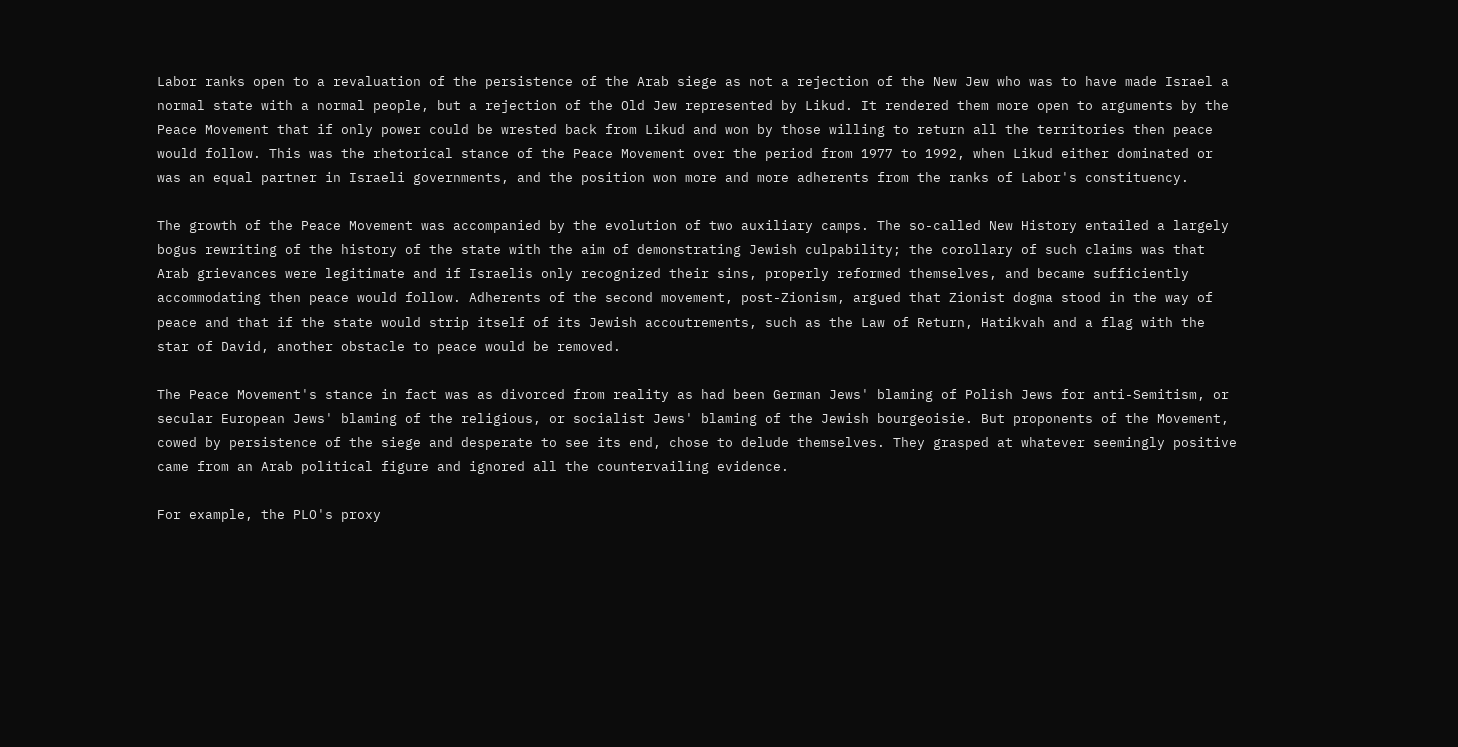Labor ranks open to a revaluation of the persistence of the Arab siege as not a rejection of the New Jew who was to have made Israel a normal state with a normal people, but a rejection of the Old Jew represented by Likud. It rendered them more open to arguments by the Peace Movement that if only power could be wrested back from Likud and won by those willing to return all the territories then peace would follow. This was the rhetorical stance of the Peace Movement over the period from 1977 to 1992, when Likud either dominated or was an equal partner in Israeli governments, and the position won more and more adherents from the ranks of Labor's constituency.

The growth of the Peace Movement was accompanied by the evolution of two auxiliary camps. The so-called New History entailed a largely bogus rewriting of the history of the state with the aim of demonstrating Jewish culpability; the corollary of such claims was that Arab grievances were legitimate and if Israelis only recognized their sins, properly reformed themselves, and became sufficiently accommodating then peace would follow. Adherents of the second movement, post-Zionism, argued that Zionist dogma stood in the way of peace and that if the state would strip itself of its Jewish accoutrements, such as the Law of Return, Hatikvah and a flag with the star of David, another obstacle to peace would be removed.

The Peace Movement's stance in fact was as divorced from reality as had been German Jews' blaming of Polish Jews for anti-Semitism, or secular European Jews' blaming of the religious, or socialist Jews' blaming of the Jewish bourgeoisie. But proponents of the Movement, cowed by persistence of the siege and desperate to see its end, chose to delude themselves. They grasped at whatever seemingly positive came from an Arab political figure and ignored all the countervailing evidence.

For example, the PLO's proxy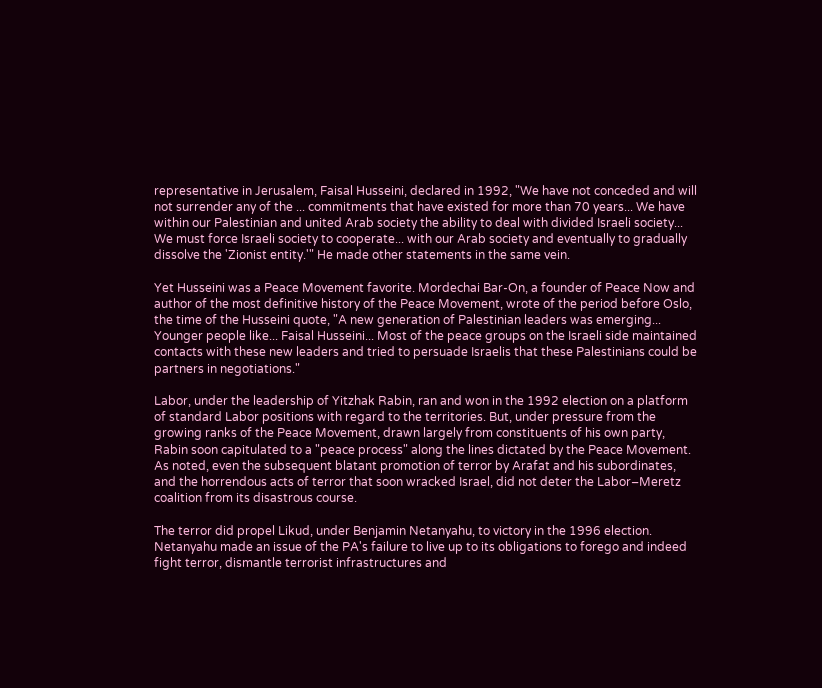representative in Jerusalem, Faisal Husseini, declared in 1992, "We have not conceded and will not surrender any of the ... commitments that have existed for more than 70 years... We have within our Palestinian and united Arab society the ability to deal with divided Israeli society... We must force Israeli society to cooperate... with our Arab society and eventually to gradually dissolve the 'Zionist entity.'" He made other statements in the same vein.

Yet Husseini was a Peace Movement favorite. Mordechai Bar-On, a founder of Peace Now and author of the most definitive history of the Peace Movement, wrote of the period before Oslo, the time of the Husseini quote, "A new generation of Palestinian leaders was emerging... Younger people like... Faisal Husseini... Most of the peace groups on the Israeli side maintained contacts with these new leaders and tried to persuade Israelis that these Palestinians could be partners in negotiations."

Labor, under the leadership of Yitzhak Rabin, ran and won in the 1992 election on a platform of standard Labor positions with regard to the territories. But, under pressure from the growing ranks of the Peace Movement, drawn largely from constituents of his own party, Rabin soon capitulated to a "peace process" along the lines dictated by the Peace Movement. As noted, even the subsequent blatant promotion of terror by Arafat and his subordinates, and the horrendous acts of terror that soon wracked Israel, did not deter the Labor–Meretz coalition from its disastrous course.

The terror did propel Likud, under Benjamin Netanyahu, to victory in the 1996 election. Netanyahu made an issue of the PA's failure to live up to its obligations to forego and indeed fight terror, dismantle terrorist infrastructures and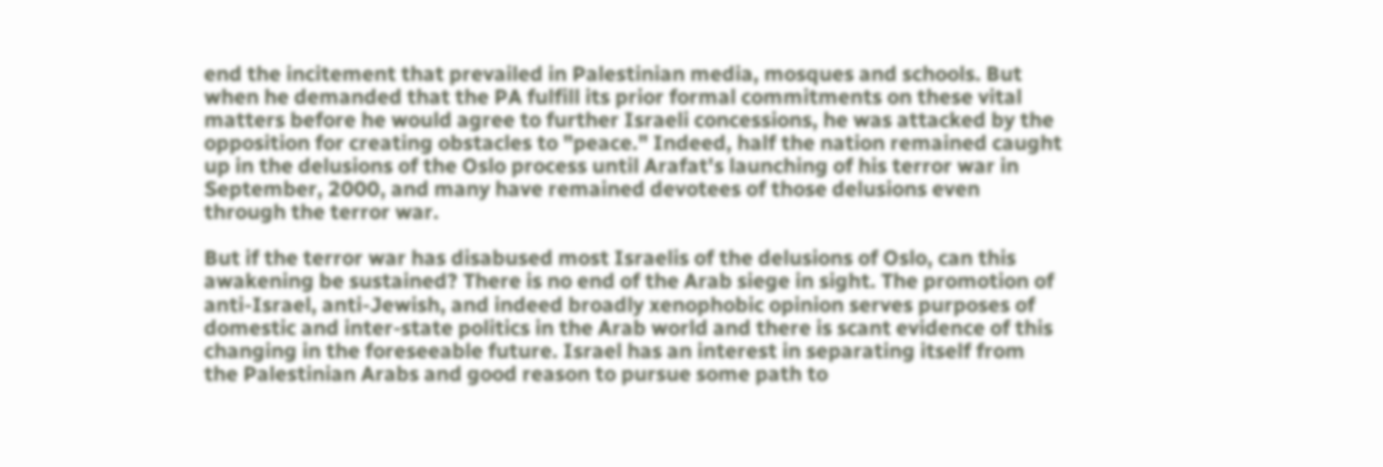end the incitement that prevailed in Palestinian media, mosques and schools. But when he demanded that the PA fulfill its prior formal commitments on these vital matters before he would agree to further Israeli concessions, he was attacked by the opposition for creating obstacles to "peace." Indeed, half the nation remained caught up in the delusions of the Oslo process until Arafat's launching of his terror war in September, 2000, and many have remained devotees of those delusions even through the terror war.

But if the terror war has disabused most Israelis of the delusions of Oslo, can this awakening be sustained? There is no end of the Arab siege in sight. The promotion of anti-Israel, anti-Jewish, and indeed broadly xenophobic opinion serves purposes of domestic and inter-state politics in the Arab world and there is scant evidence of this changing in the foreseeable future. Israel has an interest in separating itself from the Palestinian Arabs and good reason to pursue some path to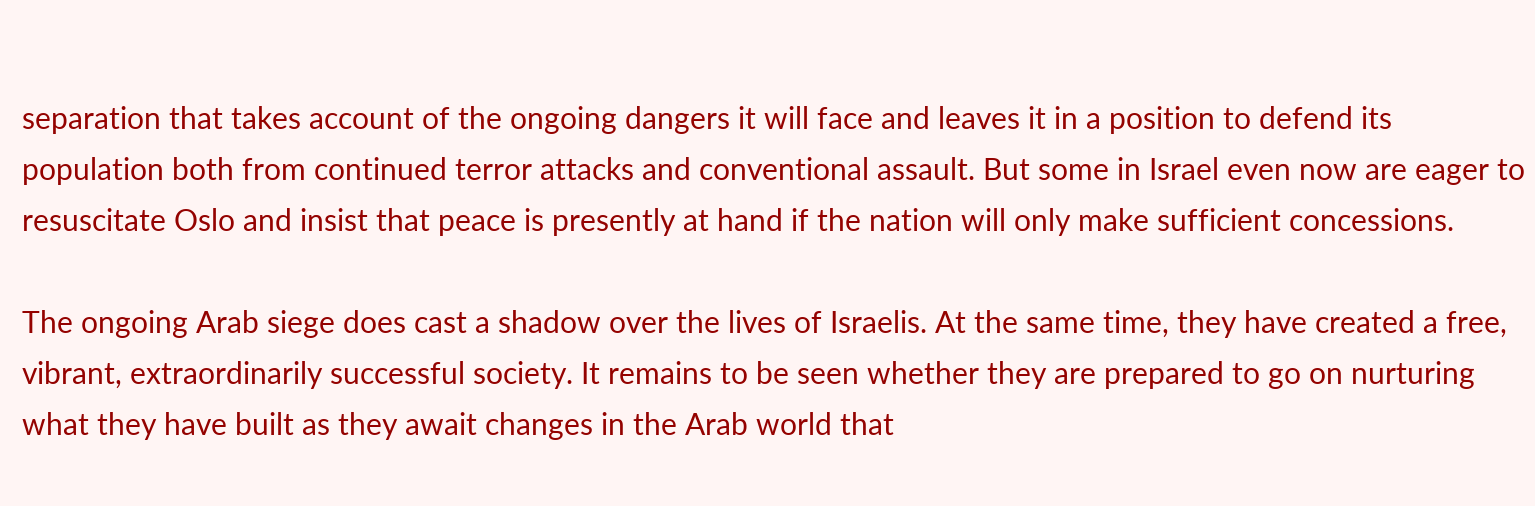separation that takes account of the ongoing dangers it will face and leaves it in a position to defend its population both from continued terror attacks and conventional assault. But some in Israel even now are eager to resuscitate Oslo and insist that peace is presently at hand if the nation will only make sufficient concessions.

The ongoing Arab siege does cast a shadow over the lives of Israelis. At the same time, they have created a free, vibrant, extraordinarily successful society. It remains to be seen whether they are prepared to go on nurturing what they have built as they await changes in the Arab world that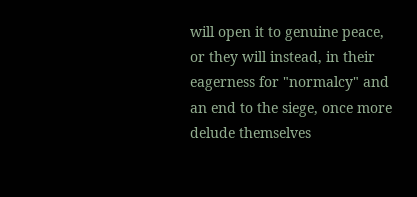will open it to genuine peace, or they will instead, in their eagerness for "normalcy" and an end to the siege, once more delude themselves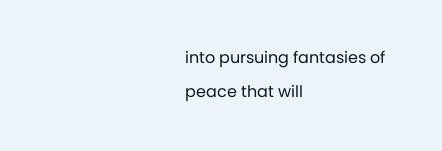into pursuing fantasies of peace that will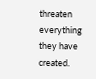threaten everything they have created.